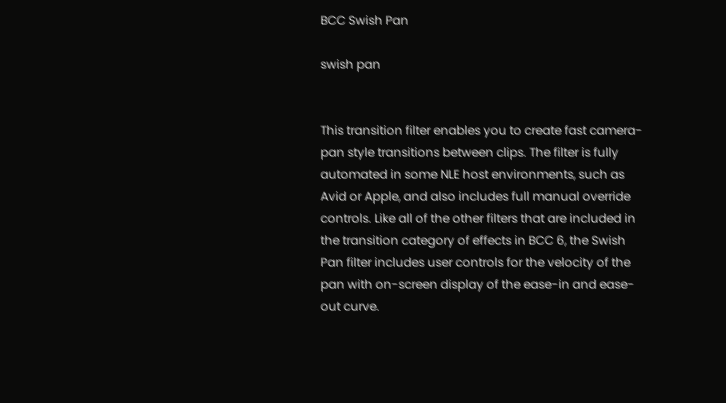BCC Swish Pan

swish pan


This transition filter enables you to create fast camera-pan style transitions between clips. The filter is fully automated in some NLE host environments, such as Avid or Apple, and also includes full manual override controls. Like all of the other filters that are included in the transition category of effects in BCC 6, the Swish Pan filter includes user controls for the velocity of the pan with on-screen display of the ease-in and ease-out curve.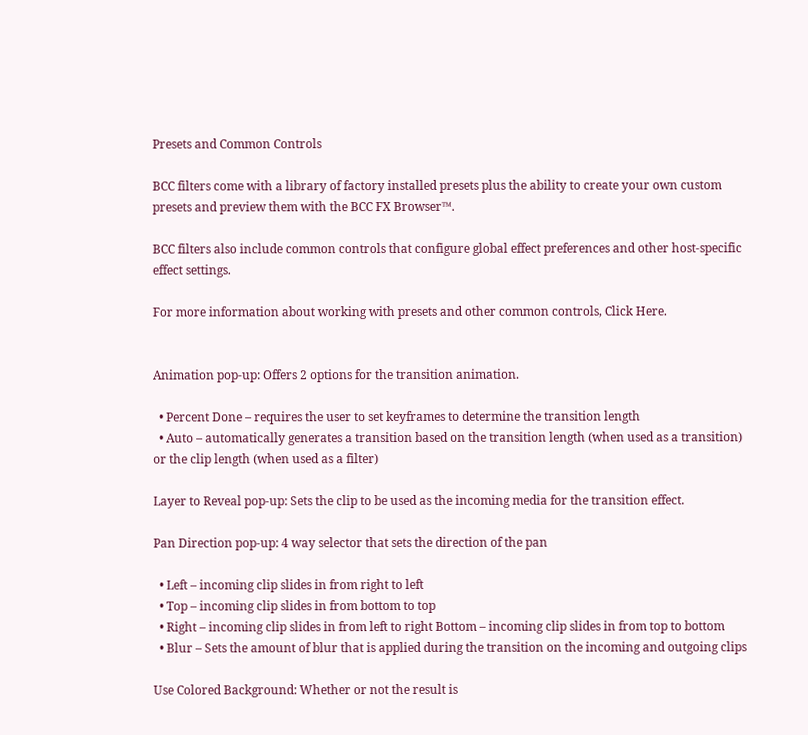Presets and Common Controls

BCC filters come with a library of factory installed presets plus the ability to create your own custom presets and preview them with the BCC FX Browser™.

BCC filters also include common controls that configure global effect preferences and other host-specific effect settings.

For more information about working with presets and other common controls, Click Here.


Animation pop-up: Offers 2 options for the transition animation.

  • Percent Done – requires the user to set keyframes to determine the transition length
  • Auto – automatically generates a transition based on the transition length (when used as a transition) or the clip length (when used as a filter)

Layer to Reveal pop-up: Sets the clip to be used as the incoming media for the transition effect.

Pan Direction pop-up: 4 way selector that sets the direction of the pan

  • Left – incoming clip slides in from right to left
  • Top – incoming clip slides in from bottom to top
  • Right – incoming clip slides in from left to right Bottom – incoming clip slides in from top to bottom
  • Blur – Sets the amount of blur that is applied during the transition on the incoming and outgoing clips

Use Colored Background: Whether or not the result is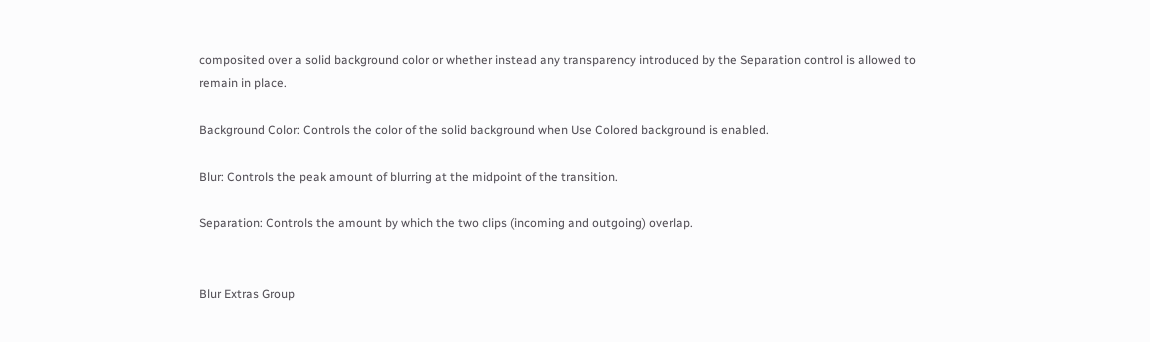composited over a solid background color or whether instead any transparency introduced by the Separation control is allowed to remain in place.

Background Color: Controls the color of the solid background when Use Colored background is enabled.

Blur: Controls the peak amount of blurring at the midpoint of the transition.

Separation: Controls the amount by which the two clips (incoming and outgoing) overlap.


Blur Extras Group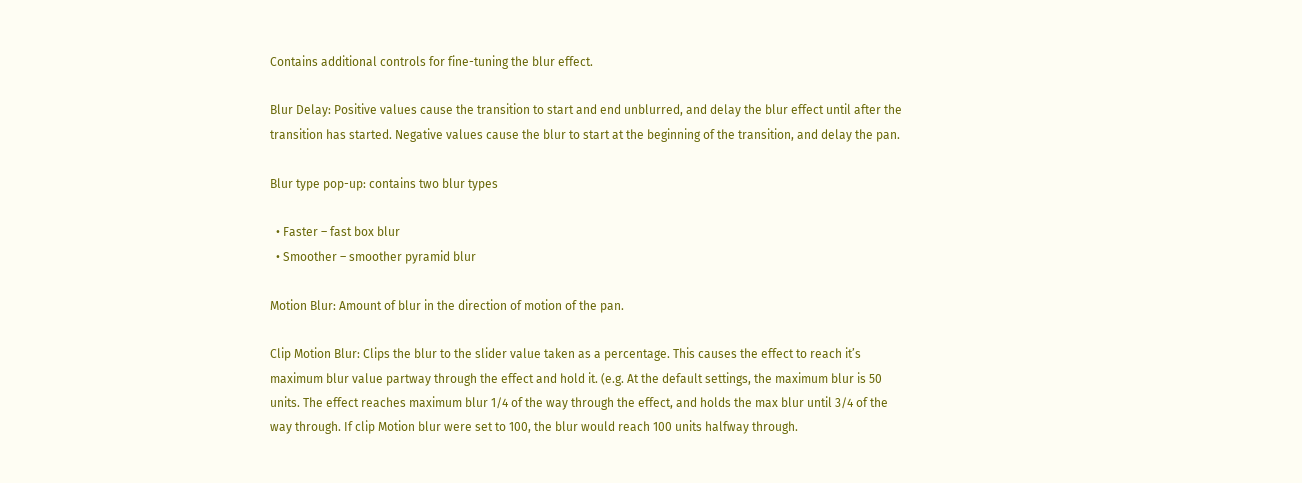Contains additional controls for fine-tuning the blur effect.

Blur Delay: Positive values cause the transition to start and end unblurred, and delay the blur effect until after the transition has started. Negative values cause the blur to start at the beginning of the transition, and delay the pan.

Blur type pop-up: contains two blur types

  • Faster – fast box blur
  • Smoother – smoother pyramid blur

Motion Blur: Amount of blur in the direction of motion of the pan.

Clip Motion Blur: Clips the blur to the slider value taken as a percentage. This causes the effect to reach it’s maximum blur value partway through the effect and hold it. (e.g. At the default settings, the maximum blur is 50 units. The effect reaches maximum blur 1/4 of the way through the effect, and holds the max blur until 3/4 of the way through. If clip Motion blur were set to 100, the blur would reach 100 units halfway through.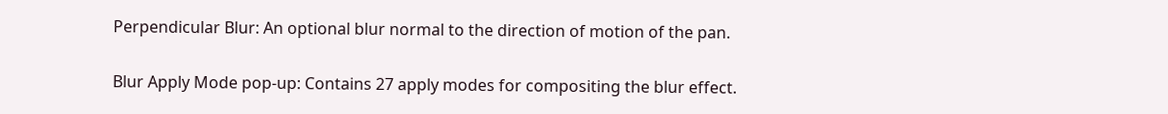Perpendicular Blur: An optional blur normal to the direction of motion of the pan.

Blur Apply Mode pop-up: Contains 27 apply modes for compositing the blur effect.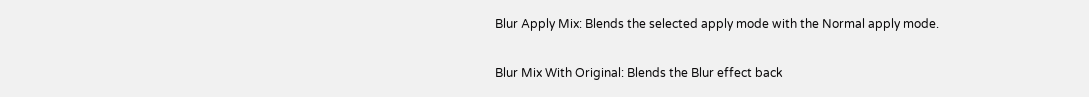Blur Apply Mix: Blends the selected apply mode with the Normal apply mode.

Blur Mix With Original: Blends the Blur effect back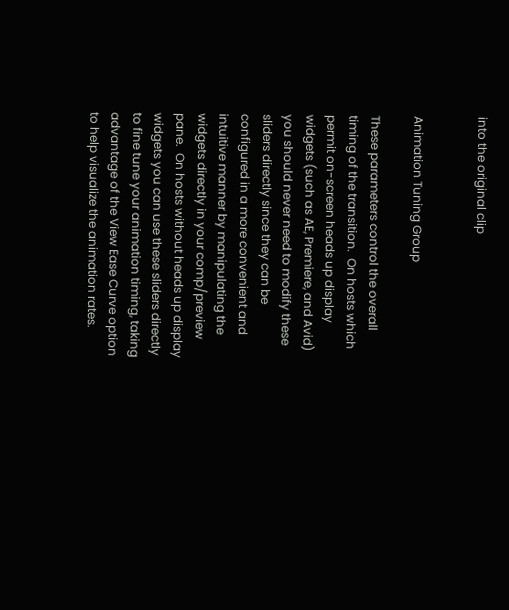into the original clip


Animation Tuning Group

These parameters control the overall timing of the transition.  On hosts which permit on-screen heads up display widgets (such as AE, Premiere, and Avid) you should never need to modify these sliders directly since they can be configured in a more convenient and intuitive manner by manipulating the widgets directly in your comp/preview pane.  On hosts without heads up display widgets you can use these sliders directly to fine tune your animation timing, taking advantage of the View Ease Curve option to help visualize the animation rates.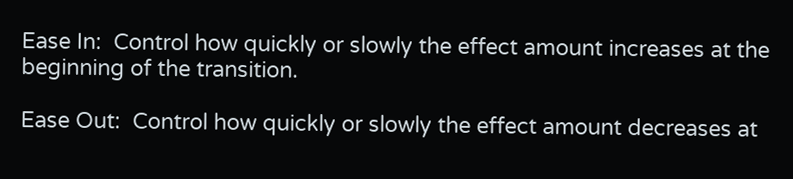Ease In:  Control how quickly or slowly the effect amount increases at the beginning of the transition.

Ease Out:  Control how quickly or slowly the effect amount decreases at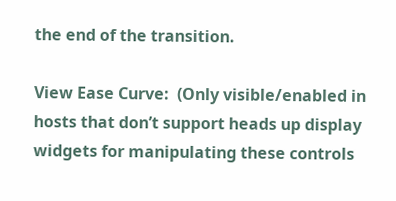the end of the transition.

View Ease Curve:  (Only visible/enabled in hosts that don’t support heads up display widgets for manipulating these controls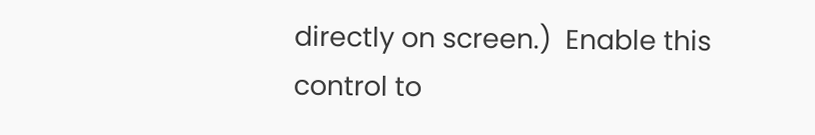directly on screen.)  Enable this control to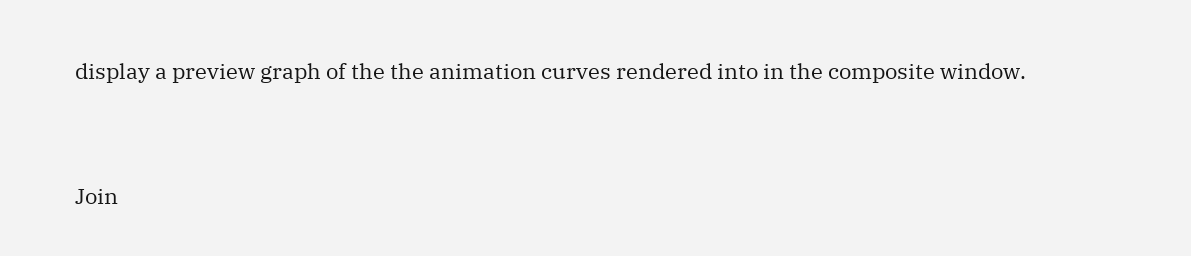display a preview graph of the the animation curves rendered into in the composite window.


Join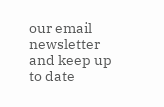our email newsletter and keep up to date